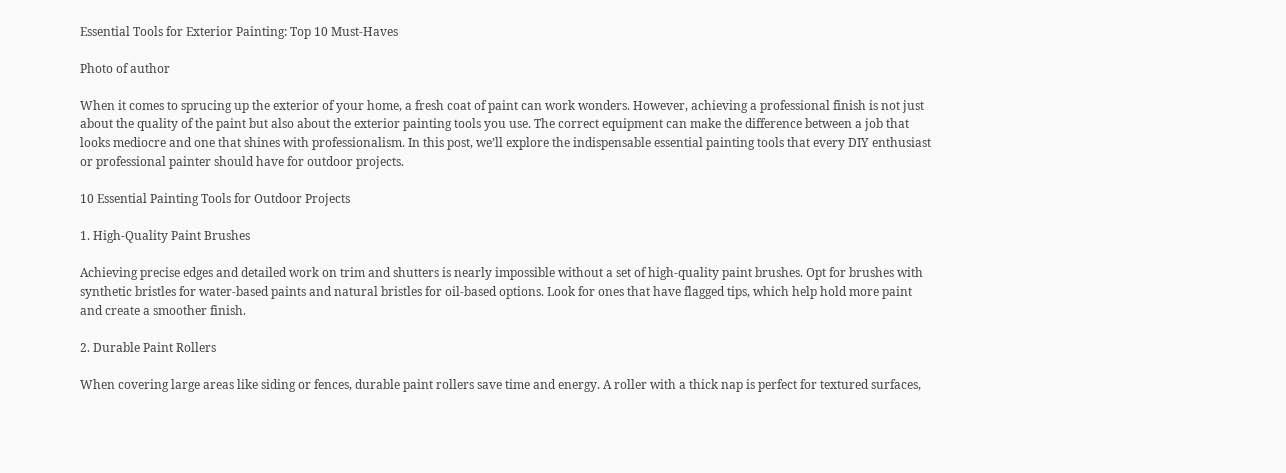Essential Tools for Exterior Painting: Top 10 Must-Haves

Photo of author

When it comes to sprucing up the exterior of your home, a fresh coat of paint can work wonders. However, achieving a professional finish is not just about the quality of the paint but also about the exterior painting tools you use. The correct equipment can make the difference between a job that looks mediocre and one that shines with professionalism. In this post, we’ll explore the indispensable essential painting tools that every DIY enthusiast or professional painter should have for outdoor projects.

10 Essential Painting Tools for Outdoor Projects

1. High-Quality Paint Brushes

Achieving precise edges and detailed work on trim and shutters is nearly impossible without a set of high-quality paint brushes. Opt for brushes with synthetic bristles for water-based paints and natural bristles for oil-based options. Look for ones that have flagged tips, which help hold more paint and create a smoother finish.

2. Durable Paint Rollers

When covering large areas like siding or fences, durable paint rollers save time and energy. A roller with a thick nap is perfect for textured surfaces,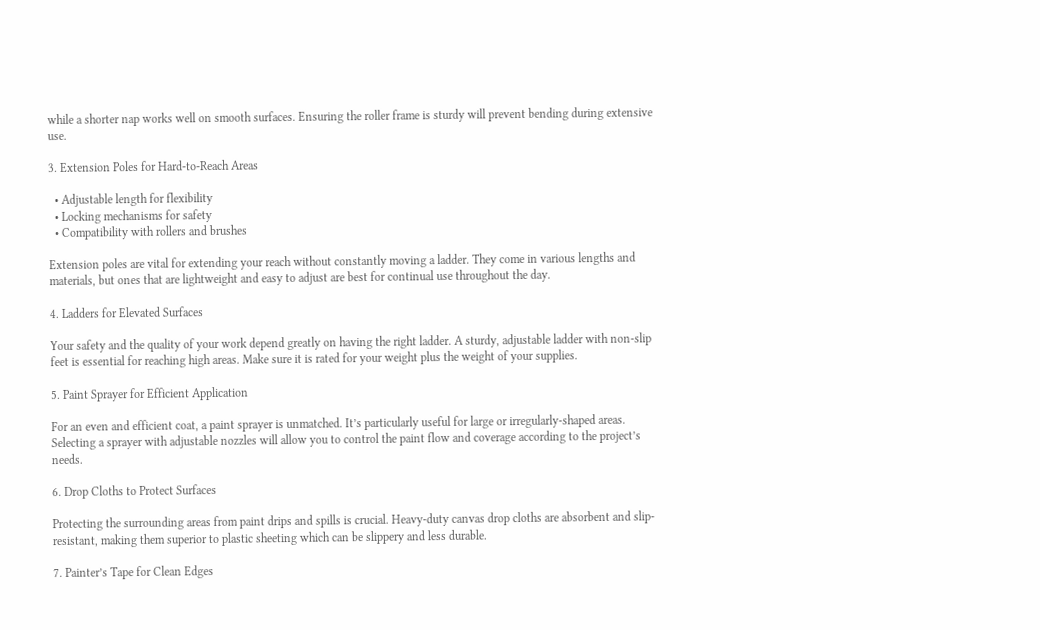while a shorter nap works well on smooth surfaces. Ensuring the roller frame is sturdy will prevent bending during extensive use.

3. Extension Poles for Hard-to-Reach Areas

  • Adjustable length for flexibility
  • Locking mechanisms for safety
  • Compatibility with rollers and brushes

Extension poles are vital for extending your reach without constantly moving a ladder. They come in various lengths and materials, but ones that are lightweight and easy to adjust are best for continual use throughout the day.

4. Ladders for Elevated Surfaces

Your safety and the quality of your work depend greatly on having the right ladder. A sturdy, adjustable ladder with non-slip feet is essential for reaching high areas. Make sure it is rated for your weight plus the weight of your supplies.

5. Paint Sprayer for Efficient Application

For an even and efficient coat, a paint sprayer is unmatched. It’s particularly useful for large or irregularly-shaped areas. Selecting a sprayer with adjustable nozzles will allow you to control the paint flow and coverage according to the project’s needs.

6. Drop Cloths to Protect Surfaces

Protecting the surrounding areas from paint drips and spills is crucial. Heavy-duty canvas drop cloths are absorbent and slip-resistant, making them superior to plastic sheeting which can be slippery and less durable.

7. Painter’s Tape for Clean Edges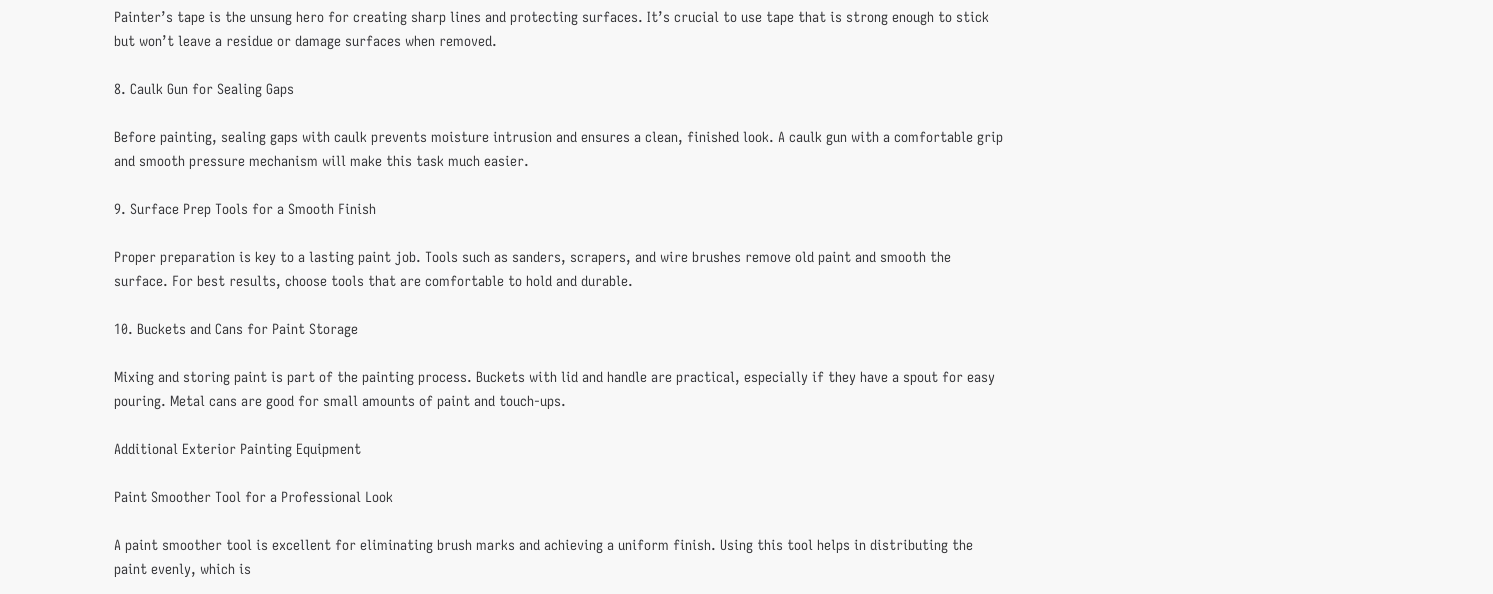Painter’s tape is the unsung hero for creating sharp lines and protecting surfaces. It’s crucial to use tape that is strong enough to stick but won’t leave a residue or damage surfaces when removed.

8. Caulk Gun for Sealing Gaps

Before painting, sealing gaps with caulk prevents moisture intrusion and ensures a clean, finished look. A caulk gun with a comfortable grip and smooth pressure mechanism will make this task much easier.

9. Surface Prep Tools for a Smooth Finish

Proper preparation is key to a lasting paint job. Tools such as sanders, scrapers, and wire brushes remove old paint and smooth the surface. For best results, choose tools that are comfortable to hold and durable.

10. Buckets and Cans for Paint Storage

Mixing and storing paint is part of the painting process. Buckets with lid and handle are practical, especially if they have a spout for easy pouring. Metal cans are good for small amounts of paint and touch-ups.

Additional Exterior Painting Equipment

Paint Smoother Tool for a Professional Look

A paint smoother tool is excellent for eliminating brush marks and achieving a uniform finish. Using this tool helps in distributing the paint evenly, which is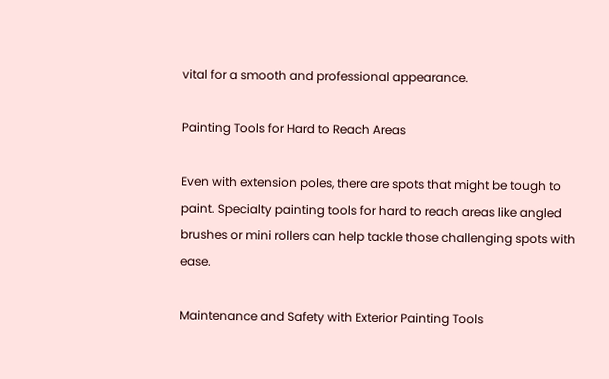vital for a smooth and professional appearance.

Painting Tools for Hard to Reach Areas

Even with extension poles, there are spots that might be tough to paint. Specialty painting tools for hard to reach areas like angled brushes or mini rollers can help tackle those challenging spots with ease.

Maintenance and Safety with Exterior Painting Tools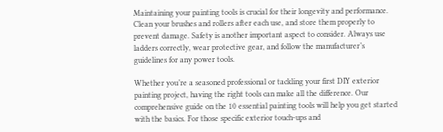Maintaining your painting tools is crucial for their longevity and performance. Clean your brushes and rollers after each use, and store them properly to prevent damage. Safety is another important aspect to consider. Always use ladders correctly, wear protective gear, and follow the manufacturer’s guidelines for any power tools.

Whether you’re a seasoned professional or tackling your first DIY exterior painting project, having the right tools can make all the difference. Our comprehensive guide on the 10 essential painting tools will help you get started with the basics. For those specific exterior touch-ups and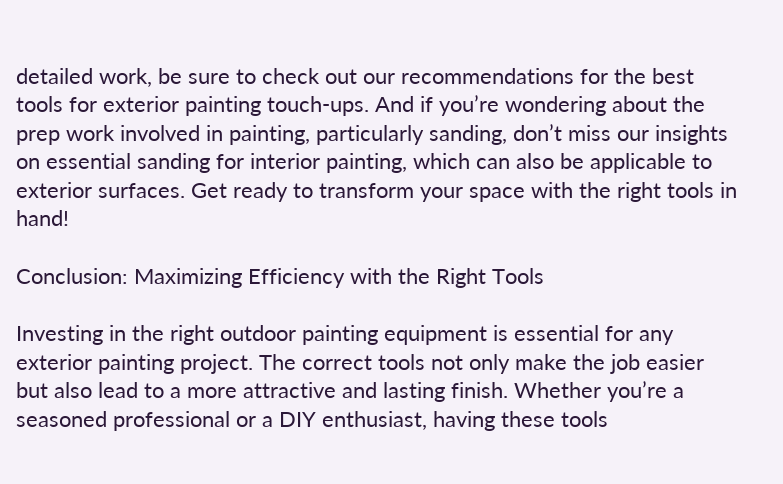detailed work, be sure to check out our recommendations for the best tools for exterior painting touch-ups. And if you’re wondering about the prep work involved in painting, particularly sanding, don’t miss our insights on essential sanding for interior painting, which can also be applicable to exterior surfaces. Get ready to transform your space with the right tools in hand!

Conclusion: Maximizing Efficiency with the Right Tools

Investing in the right outdoor painting equipment is essential for any exterior painting project. The correct tools not only make the job easier but also lead to a more attractive and lasting finish. Whether you’re a seasoned professional or a DIY enthusiast, having these tools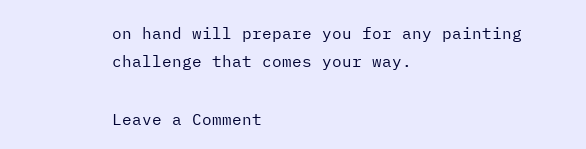on hand will prepare you for any painting challenge that comes your way.

Leave a Comment